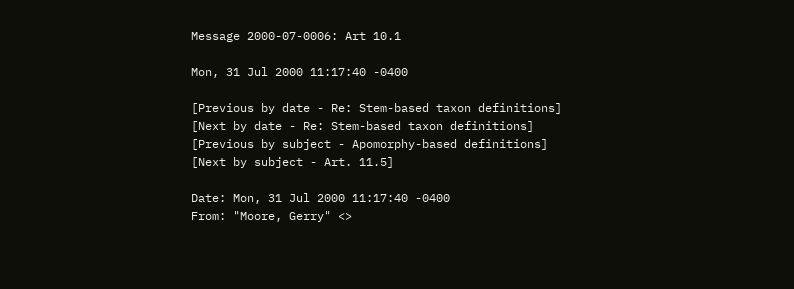Message 2000-07-0006: Art 10.1

Mon, 31 Jul 2000 11:17:40 -0400

[Previous by date - Re: Stem-based taxon definitions]
[Next by date - Re: Stem-based taxon definitions]
[Previous by subject - Apomorphy-based definitions]
[Next by subject - Art. 11.5]

Date: Mon, 31 Jul 2000 11:17:40 -0400
From: "Moore, Gerry" <>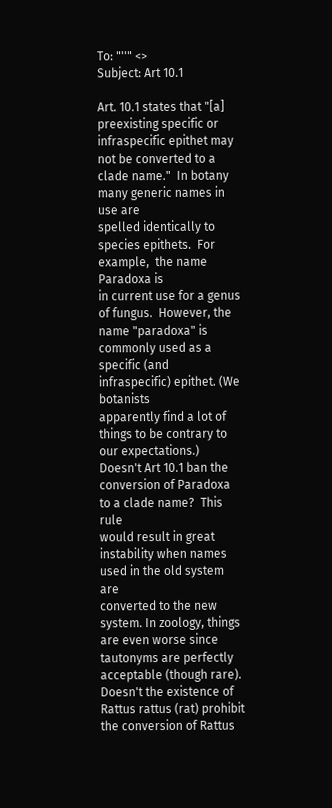To: "''" <>
Subject: Art 10.1

Art. 10.1 states that "[a] preexisting specific or infraspecific epithet may
not be converted to a clade name."  In botany many generic names in use are
spelled identically to species epithets.  For example,  the name Paradoxa is
in current use for a genus of fungus.  However, the name "paradoxa" is
commonly used as a specific (and infraspecific) epithet. (We botanists
apparently find a lot of things to be contrary to our expectations.)
Doesn't Art 10.1 ban the conversion of Paradoxa to a clade name?  This rule
would result in great instability when names used in the old system are
converted to the new system. In zoology, things are even worse since
tautonyms are perfectly acceptable (though rare).  Doesn't the existence of
Rattus rattus (rat) prohibit the conversion of Rattus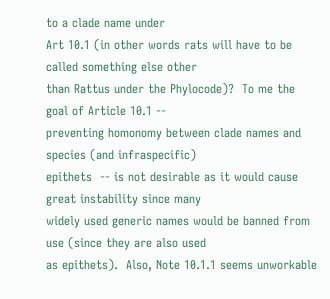to a clade name under
Art 10.1 (in other words rats will have to be called something else other
than Rattus under the Phylocode)?  To me the goal of Article 10.1 --
preventing homonomy between clade names and species (and infraspecific)
epithets  -- is not desirable as it would cause great instability since many
widely used generic names would be banned from use (since they are also used
as epithets).  Also, Note 10.1.1 seems unworkable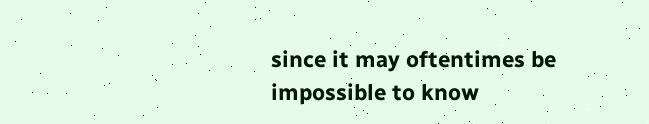since it may oftentimes be
impossible to know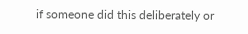if someone did this deliberately or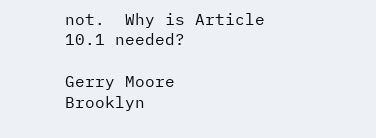not.  Why is Article
10.1 needed?

Gerry Moore
Brooklyn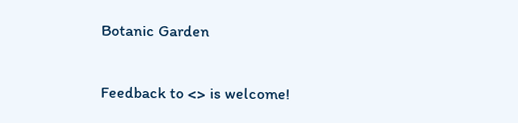Botanic Garden


Feedback to <> is welcome!